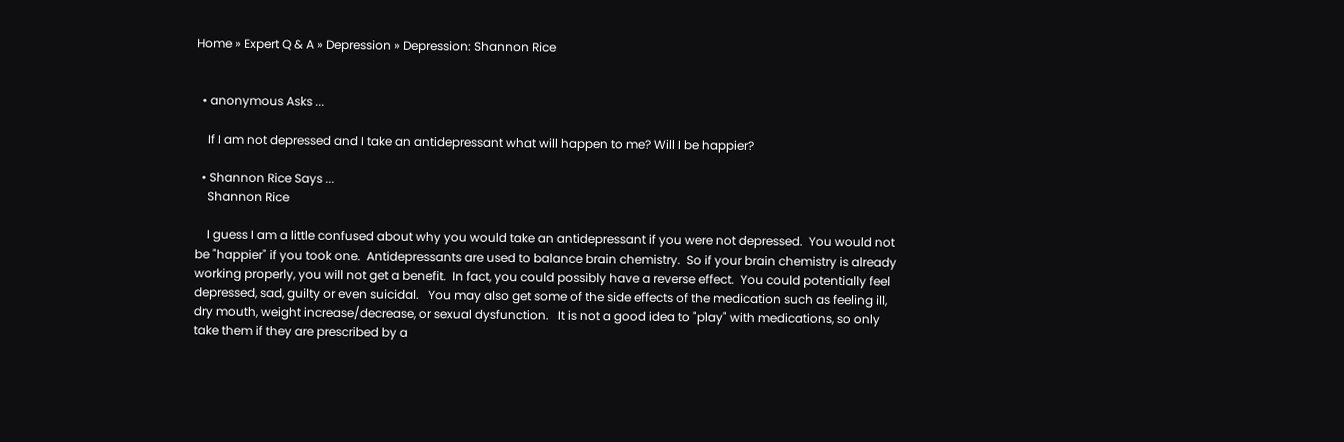Home » Expert Q & A » Depression » Depression: Shannon Rice


  • anonymous Asks ...

    If I am not depressed and I take an antidepressant what will happen to me? Will I be happier?

  • Shannon Rice Says ...
    Shannon Rice

    I guess I am a little confused about why you would take an antidepressant if you were not depressed.  You would not be "happier" if you took one.  Antidepressants are used to balance brain chemistry.  So if your brain chemistry is already working properly, you will not get a benefit.  In fact, you could possibly have a reverse effect.  You could potentially feel depressed, sad, guilty or even suicidal.   You may also get some of the side effects of the medication such as feeling ill, dry mouth, weight increase/decrease, or sexual dysfunction.   It is not a good idea to "play" with medications, so only take them if they are prescribed by a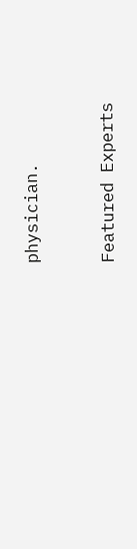physician.


Featured Experts